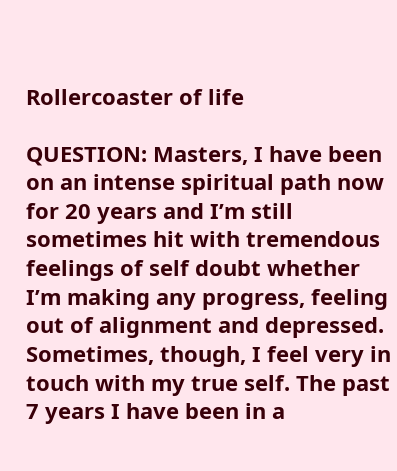Rollercoaster of life

QUESTION: Masters, I have been on an intense spiritual path now for 20 years and I’m still sometimes hit with tremendous feelings of self doubt whether I’m making any progress, feeling out of alignment and depressed. Sometimes, though, I feel very in touch with my true self. The past 7 years I have been in a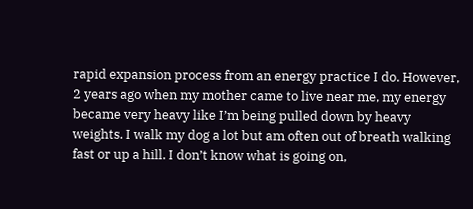rapid expansion process from an energy practice I do. However, 2 years ago when my mother came to live near me, my energy became very heavy like I’m being pulled down by heavy weights. I walk my dog a lot but am often out of breath walking fast or up a hill. I don’t know what is going on,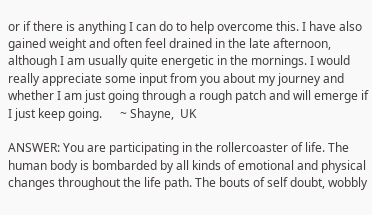or if there is anything I can do to help overcome this. I have also gained weight and often feel drained in the late afternoon, although I am usually quite energetic in the mornings. I would really appreciate some input from you about my journey and whether I am just going through a rough patch and will emerge if I just keep going.      ~ Shayne,  UK

ANSWER: You are participating in the rollercoaster of life. The human body is bombarded by all kinds of emotional and physical changes throughout the life path. The bouts of self doubt, wobbly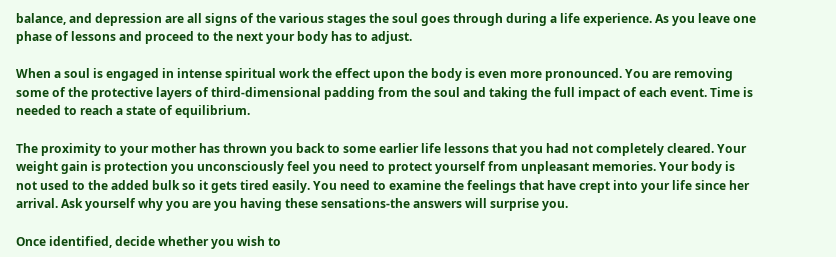balance, and depression are all signs of the various stages the soul goes through during a life experience. As you leave one phase of lessons and proceed to the next your body has to adjust.

When a soul is engaged in intense spiritual work the effect upon the body is even more pronounced. You are removing some of the protective layers of third-dimensional padding from the soul and taking the full impact of each event. Time is needed to reach a state of equilibrium.

The proximity to your mother has thrown you back to some earlier life lessons that you had not completely cleared. Your weight gain is protection you unconsciously feel you need to protect yourself from unpleasant memories. Your body is not used to the added bulk so it gets tired easily. You need to examine the feelings that have crept into your life since her arrival. Ask yourself why you are you having these sensations-the answers will surprise you.

Once identified, decide whether you wish to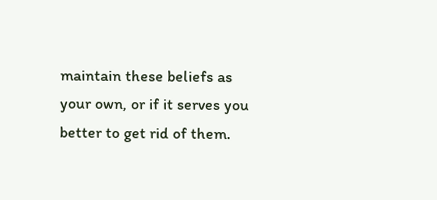maintain these beliefs as your own, or if it serves you better to get rid of them.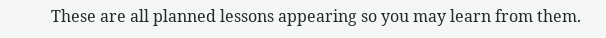These are all planned lessons appearing so you may learn from them.